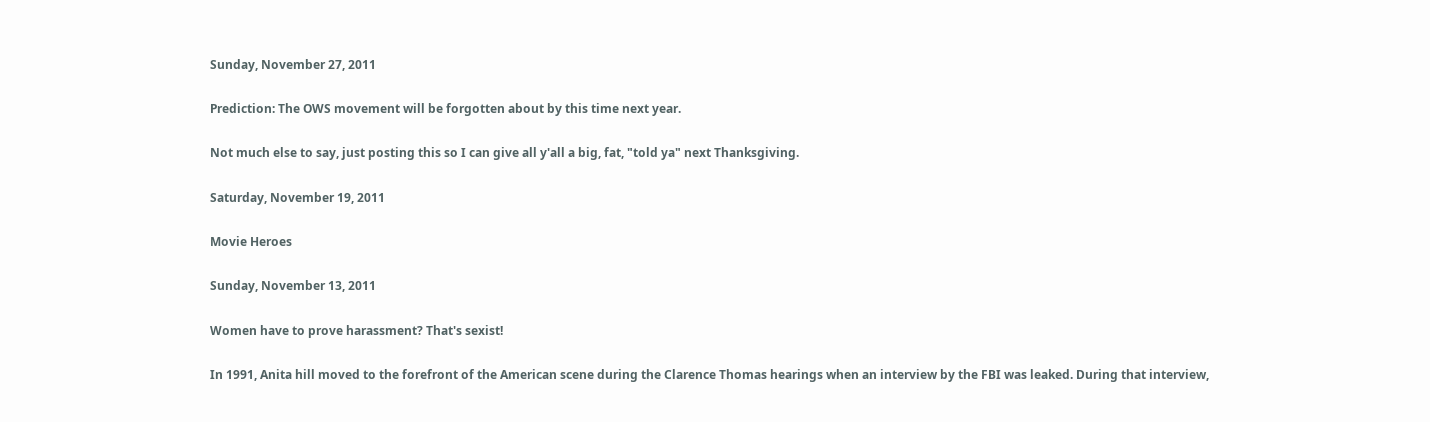Sunday, November 27, 2011

Prediction: The OWS movement will be forgotten about by this time next year.

Not much else to say, just posting this so I can give all y'all a big, fat, "told ya" next Thanksgiving.

Saturday, November 19, 2011

Movie Heroes

Sunday, November 13, 2011

Women have to prove harassment? That's sexist!

In 1991, Anita hill moved to the forefront of the American scene during the Clarence Thomas hearings when an interview by the FBI was leaked. During that interview,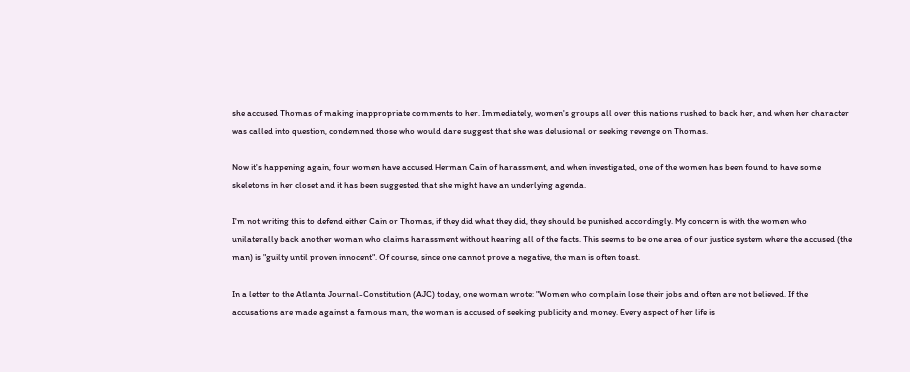she accused Thomas of making inappropriate comments to her. Immediately, women's groups all over this nations rushed to back her, and when her character was called into question, condemned those who would dare suggest that she was delusional or seeking revenge on Thomas.

Now it's happening again, four women have accused Herman Cain of harassment, and when investigated, one of the women has been found to have some skeletons in her closet and it has been suggested that she might have an underlying agenda.

I'm not writing this to defend either Cain or Thomas, if they did what they did, they should be punished accordingly. My concern is with the women who unilaterally back another woman who claims harassment without hearing all of the facts. This seems to be one area of our justice system where the accused (the man) is "guilty until proven innocent". Of course, since one cannot prove a negative, the man is often toast.

In a letter to the Atlanta Journal-Constitution (AJC) today, one woman wrote: "Women who complain lose their jobs and often are not believed. If the accusations are made against a famous man, the woman is accused of seeking publicity and money. Every aspect of her life is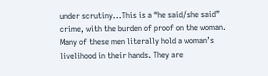under scrutiny...This is a “he said/she said” crime, with the burden of proof on the woman. Many of these men literally hold a woman’s livelihood in their hands. They are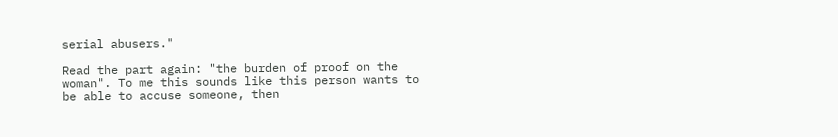serial abusers."

Read the part again: "the burden of proof on the woman". To me this sounds like this person wants to be able to accuse someone, then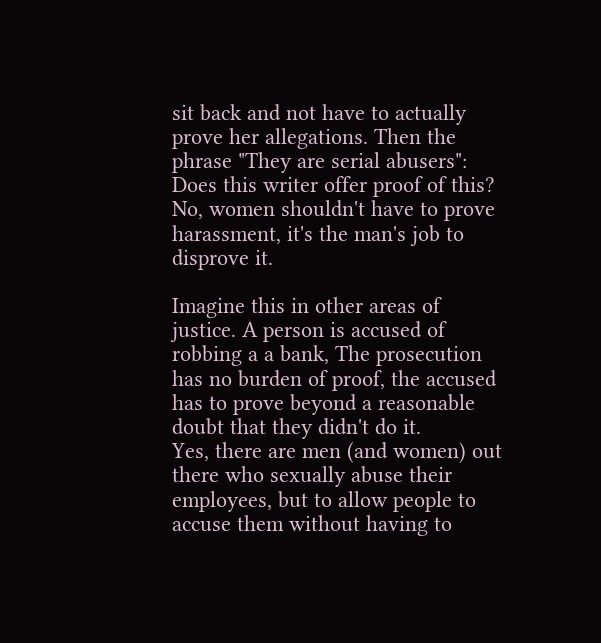sit back and not have to actually prove her allegations. Then the phrase "They are serial abusers": Does this writer offer proof of this? No, women shouldn't have to prove harassment, it's the man's job to disprove it.

Imagine this in other areas of justice. A person is accused of robbing a a bank, The prosecution has no burden of proof, the accused has to prove beyond a reasonable doubt that they didn't do it.
Yes, there are men (and women) out there who sexually abuse their employees, but to allow people to accuse them without having to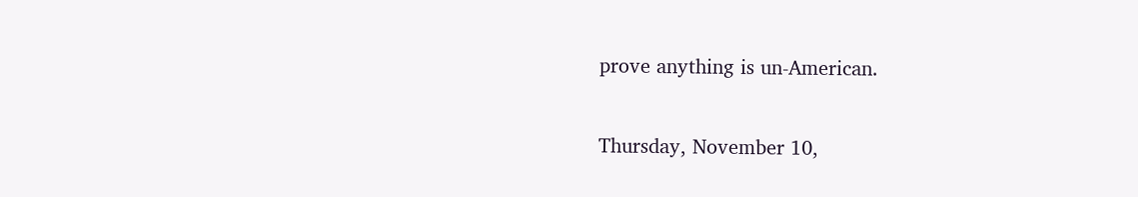prove anything is un-American.

Thursday, November 10,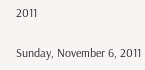2011

Sunday, November 6, 2011